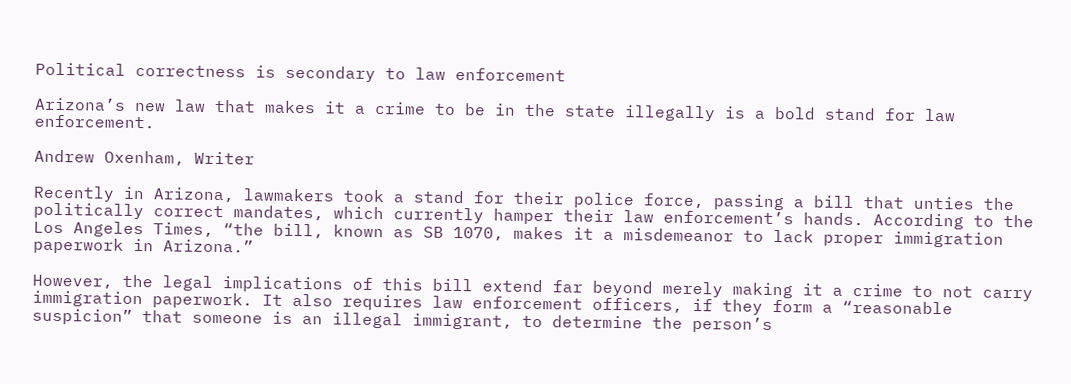Political correctness is secondary to law enforcement

Arizona’s new law that makes it a crime to be in the state illegally is a bold stand for law enforcement.

Andrew Oxenham, Writer

Recently in Arizona, lawmakers took a stand for their police force, passing a bill that unties the politically correct mandates, which currently hamper their law enforcement’s hands. According to the Los Angeles Times, “the bill, known as SB 1070, makes it a misdemeanor to lack proper immigration paperwork in Arizona.”

However, the legal implications of this bill extend far beyond merely making it a crime to not carry immigration paperwork. It also requires law enforcement officers, if they form a “reasonable suspicion” that someone is an illegal immigrant, to determine the person’s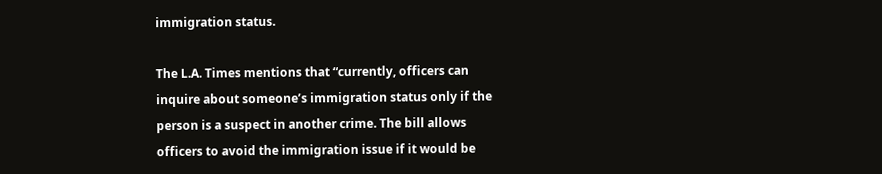immigration status.

The L.A. Times mentions that “currently, officers can inquire about someone’s immigration status only if the person is a suspect in another crime. The bill allows officers to avoid the immigration issue if it would be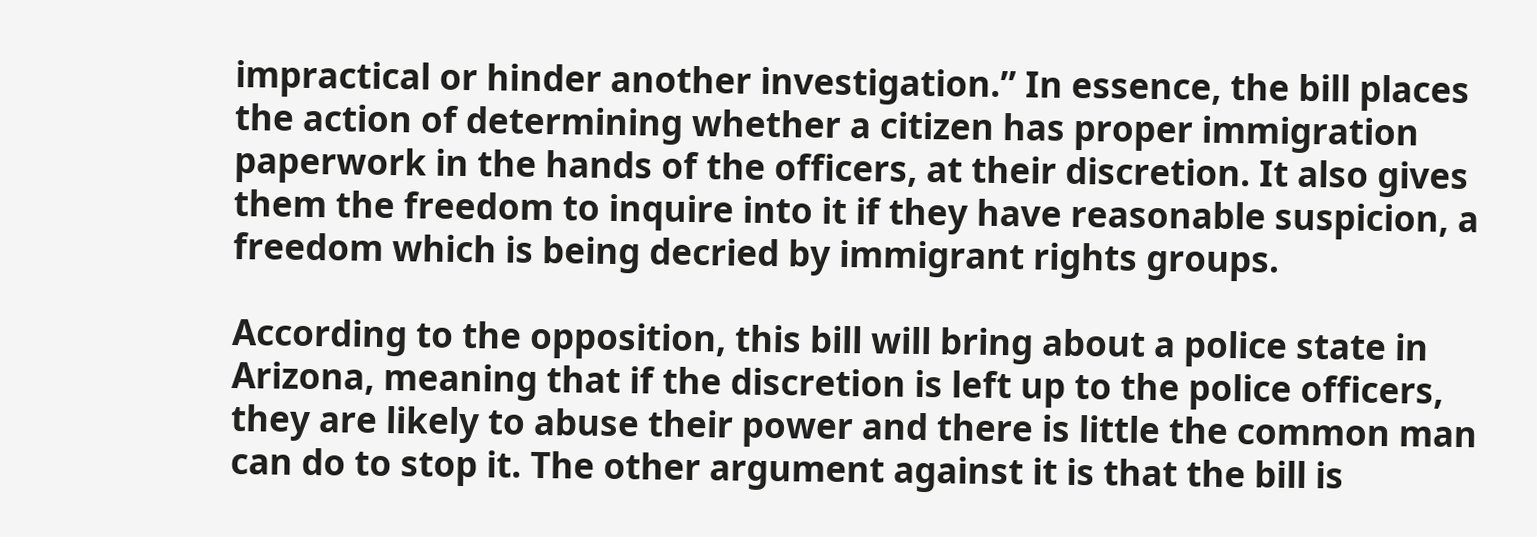impractical or hinder another investigation.” In essence, the bill places the action of determining whether a citizen has proper immigration paperwork in the hands of the officers, at their discretion. It also gives them the freedom to inquire into it if they have reasonable suspicion, a freedom which is being decried by immigrant rights groups.

According to the opposition, this bill will bring about a police state in Arizona, meaning that if the discretion is left up to the police officers, they are likely to abuse their power and there is little the common man can do to stop it. The other argument against it is that the bill is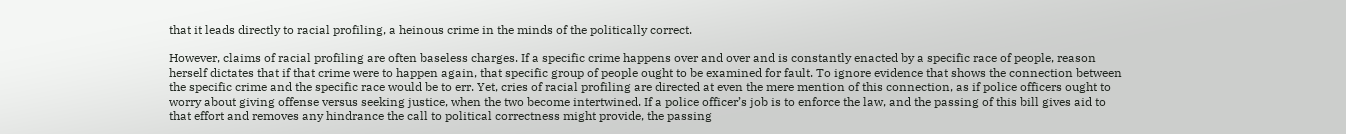that it leads directly to racial profiling, a heinous crime in the minds of the politically correct.

However, claims of racial profiling are often baseless charges. If a specific crime happens over and over and is constantly enacted by a specific race of people, reason herself dictates that if that crime were to happen again, that specific group of people ought to be examined for fault. To ignore evidence that shows the connection between the specific crime and the specific race would be to err. Yet, cries of racial profiling are directed at even the mere mention of this connection, as if police officers ought to worry about giving offense versus seeking justice, when the two become intertwined. If a police officer’s job is to enforce the law, and the passing of this bill gives aid to that effort and removes any hindrance the call to political correctness might provide, the passing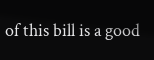of this bill is a good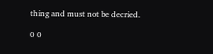thing and must not be decried.

0 0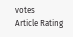votes
Article Rating